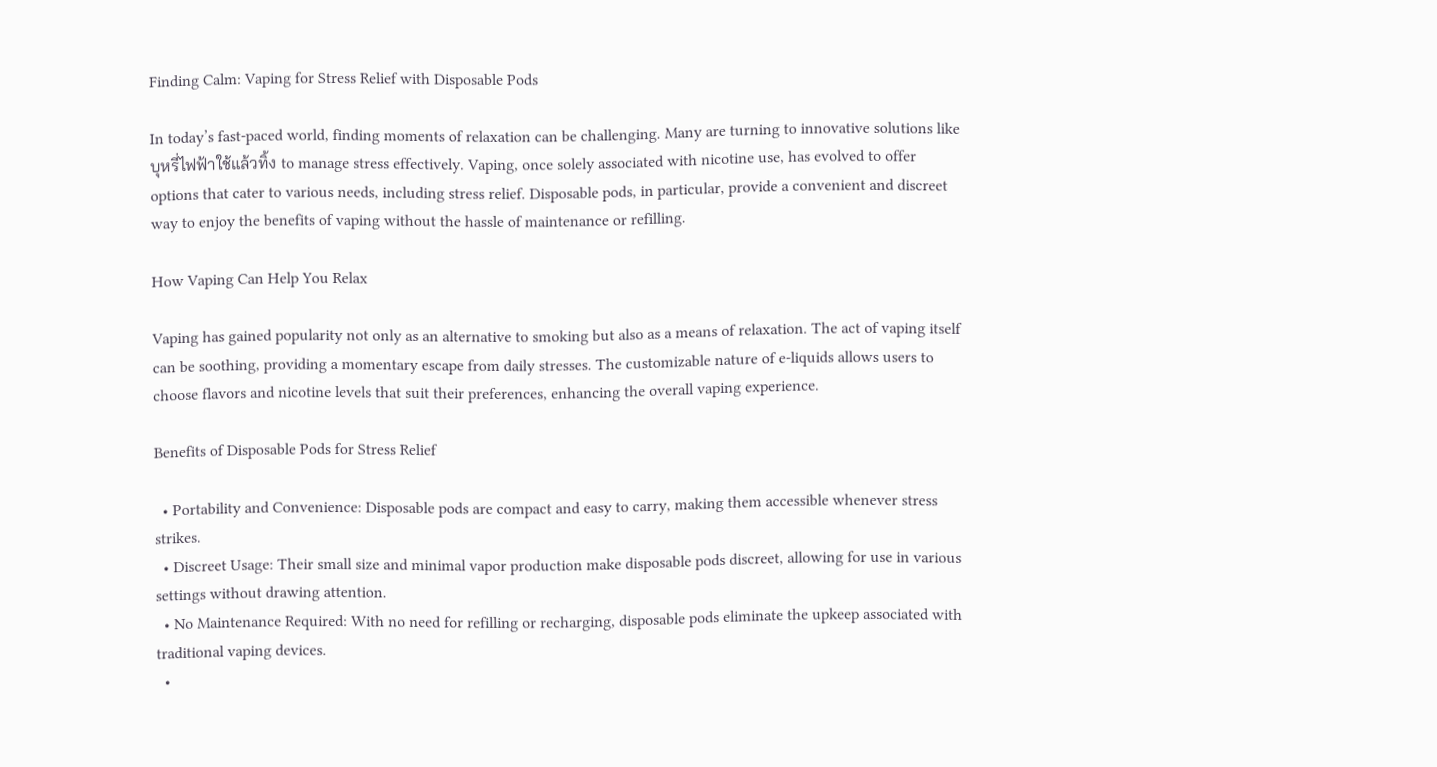Finding Calm: Vaping for Stress Relief with Disposable Pods

In today’s fast-paced world, finding moments of relaxation can be challenging. Many are turning to innovative solutions like บุหรี่ไฟฟ้าใช้แล้วทิ้ง to manage stress effectively. Vaping, once solely associated with nicotine use, has evolved to offer options that cater to various needs, including stress relief. Disposable pods, in particular, provide a convenient and discreet way to enjoy the benefits of vaping without the hassle of maintenance or refilling.

How Vaping Can Help You Relax

Vaping has gained popularity not only as an alternative to smoking but also as a means of relaxation. The act of vaping itself can be soothing, providing a momentary escape from daily stresses. The customizable nature of e-liquids allows users to choose flavors and nicotine levels that suit their preferences, enhancing the overall vaping experience.

Benefits of Disposable Pods for Stress Relief

  • Portability and Convenience: Disposable pods are compact and easy to carry, making them accessible whenever stress strikes.
  • Discreet Usage: Their small size and minimal vapor production make disposable pods discreet, allowing for use in various settings without drawing attention.
  • No Maintenance Required: With no need for refilling or recharging, disposable pods eliminate the upkeep associated with traditional vaping devices.
  •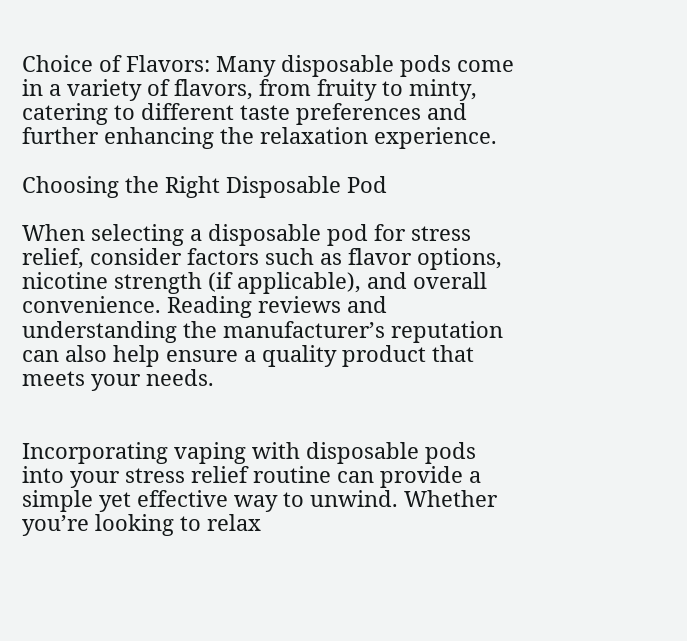Choice of Flavors: Many disposable pods come in a variety of flavors, from fruity to minty, catering to different taste preferences and further enhancing the relaxation experience.

Choosing the Right Disposable Pod

When selecting a disposable pod for stress relief, consider factors such as flavor options, nicotine strength (if applicable), and overall convenience. Reading reviews and understanding the manufacturer’s reputation can also help ensure a quality product that meets your needs.


Incorporating vaping with disposable pods into your stress relief routine can provide a simple yet effective way to unwind. Whether you’re looking to relax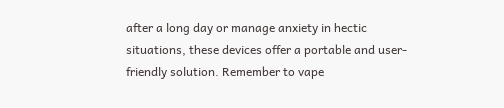after a long day or manage anxiety in hectic situations, these devices offer a portable and user-friendly solution. Remember to vape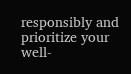responsibly and prioritize your well-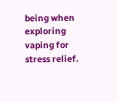being when exploring vaping for stress relief.